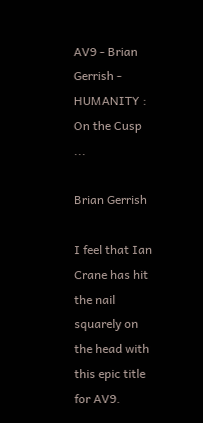AV9 - Brian Gerrish - HUMANITY : On the Cusp ...

Brian Gerrish

I feel that Ian Crane has hit the nail squarely on the head with this epic title for AV9.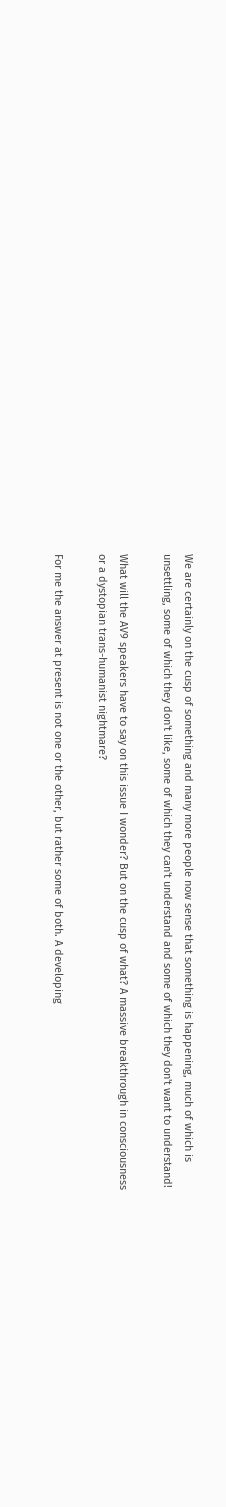We are certainly on the cusp of something and many more people now sense that something is happening, much of which is unsettling, some of which they don't like, some of which they can't understand and some of which they don't want to understand!

What will the AV9 speakers have to say on this issue I wonder? But on the cusp of what? A massive breakthrough in consciousness or a dystopian trans-humanist nightmare?

For me the answer at present is not one or the other, but rather some of both. A developing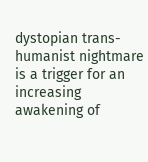dystopian trans-humanist nightmare is a trigger for an increasing awakening of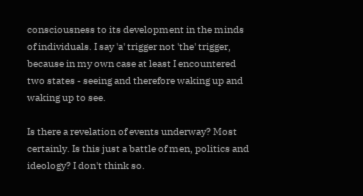consciousness to its development in the minds of individuals. I say 'a' trigger not 'the' trigger, because in my own case at least I encountered two states - seeing and therefore waking up and waking up to see.

Is there a revelation of events underway? Most certainly. Is this just a battle of men, politics and ideology? I don't think so.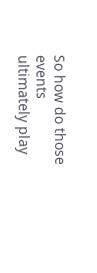So how do those events ultimately play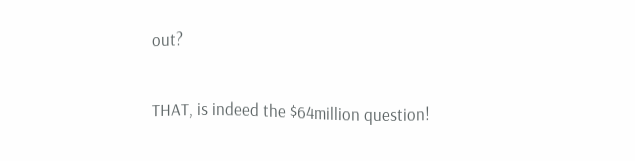out?

THAT, is indeed the $64million question!